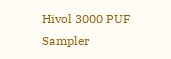Hivol 3000 PUF Sampler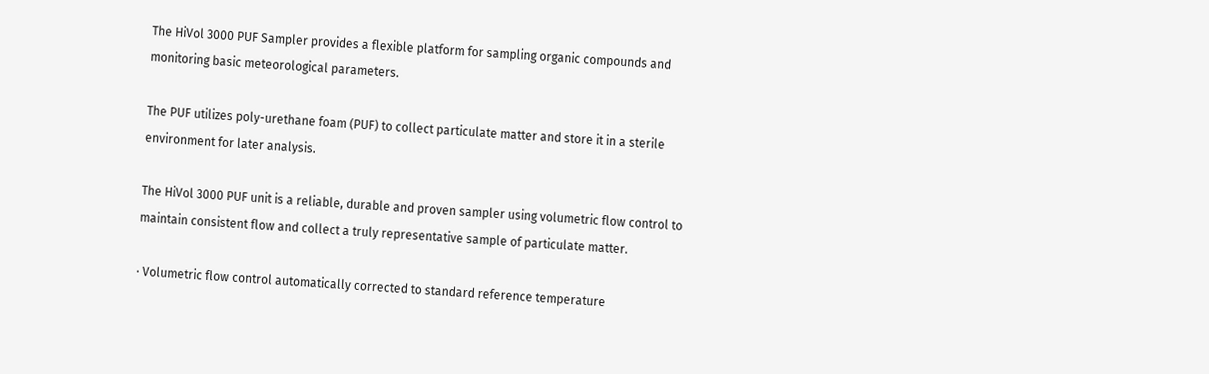The HiVol 3000 PUF Sampler provides a flexible platform for sampling organic compounds and monitoring basic meteorological parameters.

The PUF utilizes poly-urethane foam (PUF) to collect particulate matter and store it in a sterile environment for later analysis.

The HiVol 3000 PUF unit is a reliable, durable and proven sampler using volumetric flow control to maintain consistent flow and collect a truly representative sample of particulate matter.

· Volumetric flow control automatically corrected to standard reference temperature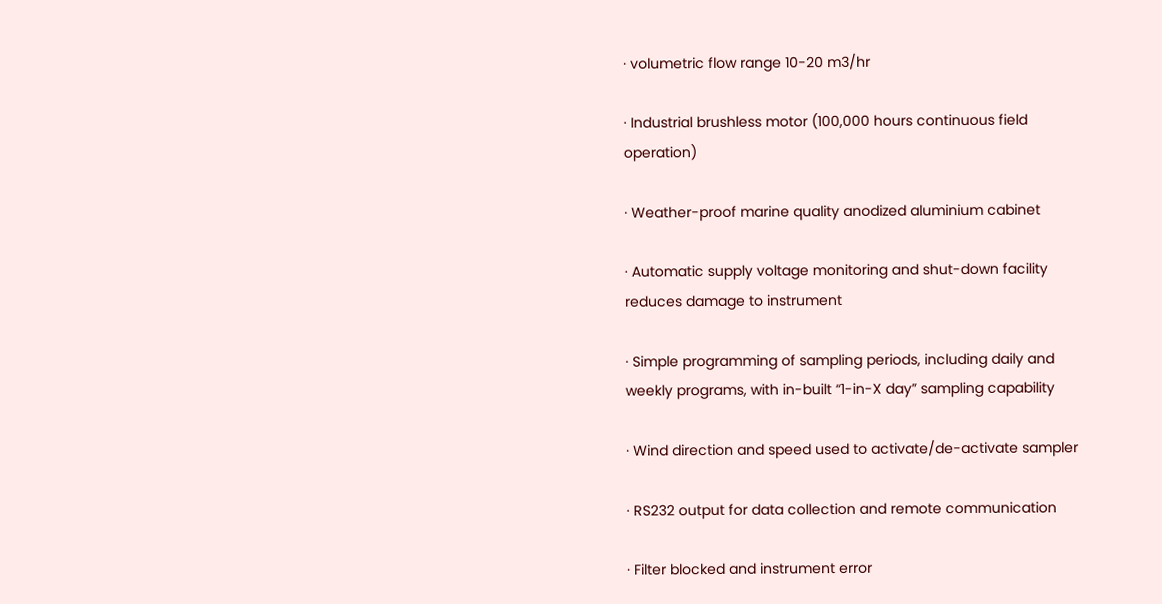· volumetric flow range 10-20 m3/hr

· Industrial brushless motor (100,000 hours continuous field operation)

· Weather-proof marine quality anodized aluminium cabinet

· Automatic supply voltage monitoring and shut-down facility reduces damage to instrument

· Simple programming of sampling periods, including daily and weekly programs, with in-built “1-in-X day” sampling capability

· Wind direction and speed used to activate/de-activate sampler

· RS232 output for data collection and remote communication

· Filter blocked and instrument error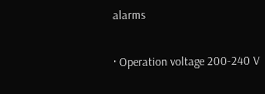alarms

· Operation voltage 200-240 V